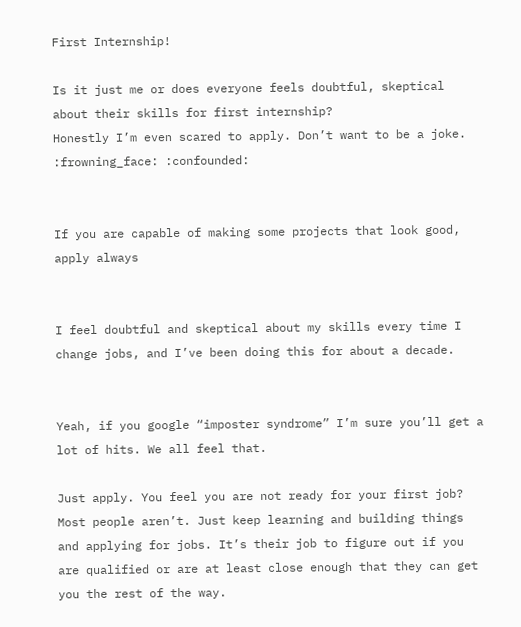First Internship!

Is it just me or does everyone feels doubtful, skeptical about their skills for first internship?
Honestly I’m even scared to apply. Don’t want to be a joke. :frowning_face: :confounded:


If you are capable of making some projects that look good, apply always


I feel doubtful and skeptical about my skills every time I change jobs, and I’ve been doing this for about a decade.


Yeah, if you google “imposter syndrome” I’m sure you’ll get a lot of hits. We all feel that.

Just apply. You feel you are not ready for your first job? Most people aren’t. Just keep learning and building things and applying for jobs. It’s their job to figure out if you are qualified or are at least close enough that they can get you the rest of the way.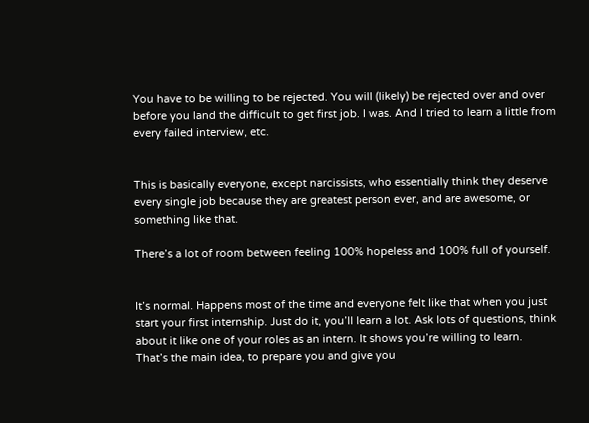You have to be willing to be rejected. You will (likely) be rejected over and over before you land the difficult to get first job. I was. And I tried to learn a little from every failed interview, etc.


This is basically everyone, except narcissists, who essentially think they deserve every single job because they are greatest person ever, and are awesome, or something like that.

There’s a lot of room between feeling 100% hopeless and 100% full of yourself.


It’s normal. Happens most of the time and everyone felt like that when you just start your first internship. Just do it, you’ll learn a lot. Ask lots of questions, think about it like one of your roles as an intern. It shows you’re willing to learn.
That’s the main idea, to prepare you and give you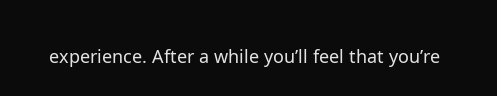experience. After a while you’ll feel that you’re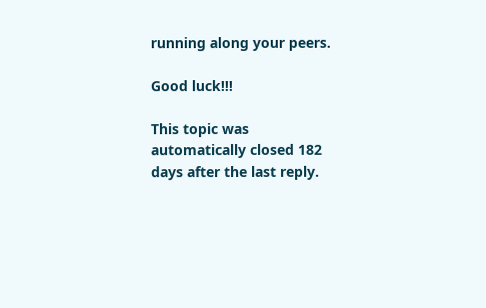running along your peers.

Good luck!!!

This topic was automatically closed 182 days after the last reply.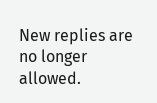New replies are no longer allowed.